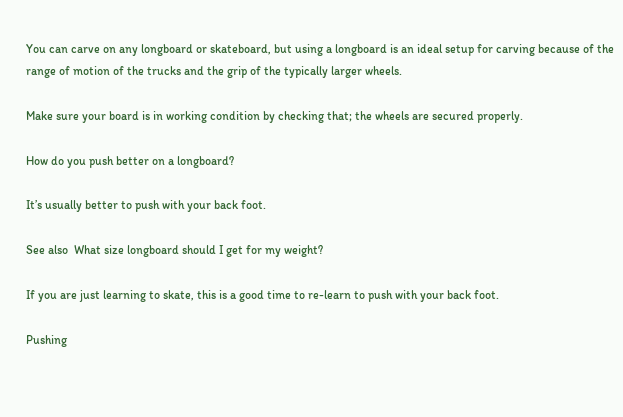You can carve on any longboard or skateboard, but using a longboard is an ideal setup for carving because of the range of motion of the trucks and the grip of the typically larger wheels.

Make sure your board is in working condition by checking that; the wheels are secured properly.

How do you push better on a longboard?

It’s usually better to push with your back foot.

See also  What size longboard should I get for my weight?

If you are just learning to skate, this is a good time to re-learn to push with your back foot.

Pushing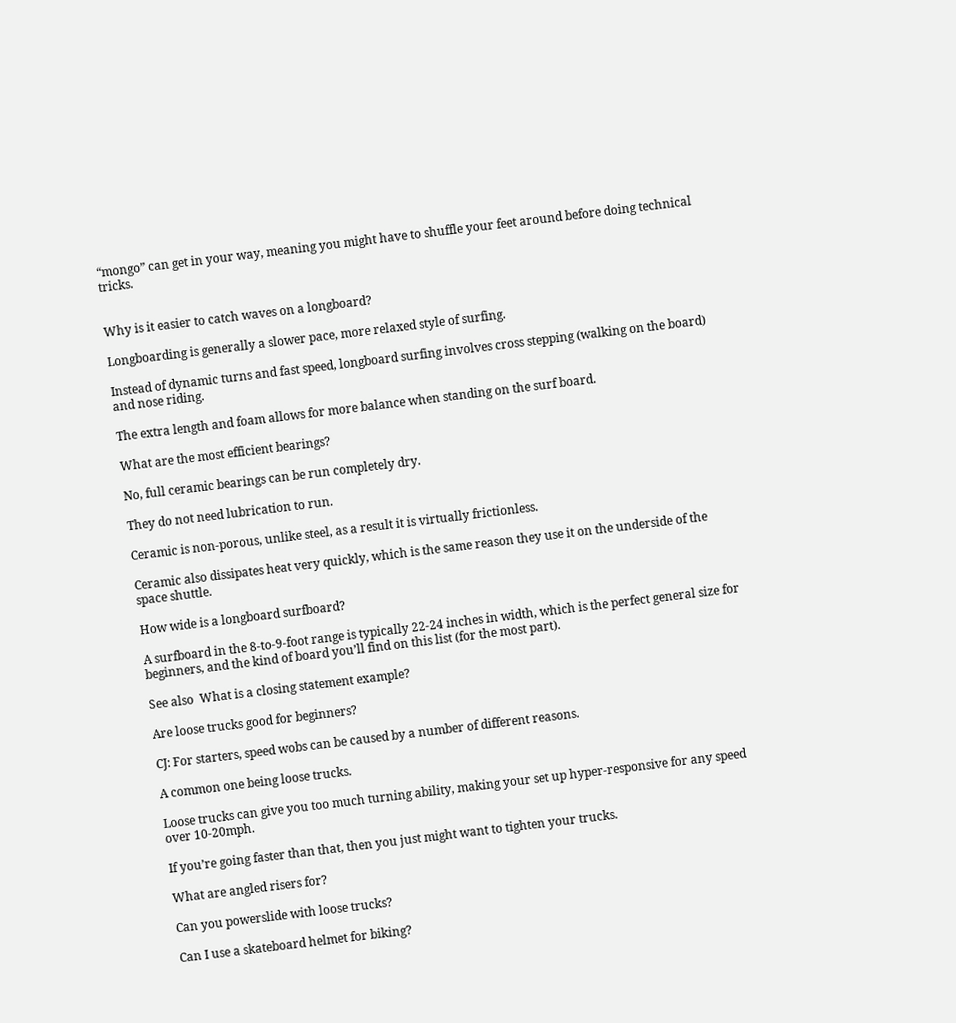“mongo” can get in your way, meaning you might have to shuffle your feet around before doing technical tricks.


Why is it easier to catch waves on a longboard?

Longboarding is generally a slower pace, more relaxed style of surfing.

Instead of dynamic turns and fast speed, longboard surfing involves cross stepping (walking on the board) and nose riding.

The extra length and foam allows for more balance when standing on the surf board.

What are the most efficient bearings?

No, full ceramic bearings can be run completely dry.

They do not need lubrication to run.

Ceramic is non-porous, unlike steel, as a result it is virtually frictionless.

Ceramic also dissipates heat very quickly, which is the same reason they use it on the underside of the space shuttle.

How wide is a longboard surfboard?

A surfboard in the 8-to-9-foot range is typically 22-24 inches in width, which is the perfect general size for beginners, and the kind of board you’ll find on this list (for the most part).

See also  What is a closing statement example?

Are loose trucks good for beginners?

CJ: For starters, speed wobs can be caused by a number of different reasons.

A common one being loose trucks.

Loose trucks can give you too much turning ability, making your set up hyper-responsive for any speed over 10-20mph.

If you’re going faster than that, then you just might want to tighten your trucks.

What are angled risers for?

Can you powerslide with loose trucks?

Can I use a skateboard helmet for biking?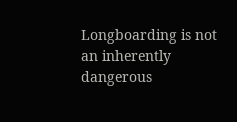Longboarding is not an inherently dangerous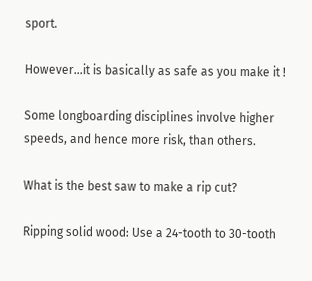sport.

However…it is basically as safe as you make it !

Some longboarding disciplines involve higher speeds, and hence more risk, than others.

What is the best saw to make a rip cut?

Ripping solid wood: Use a 24-tooth to 30-tooth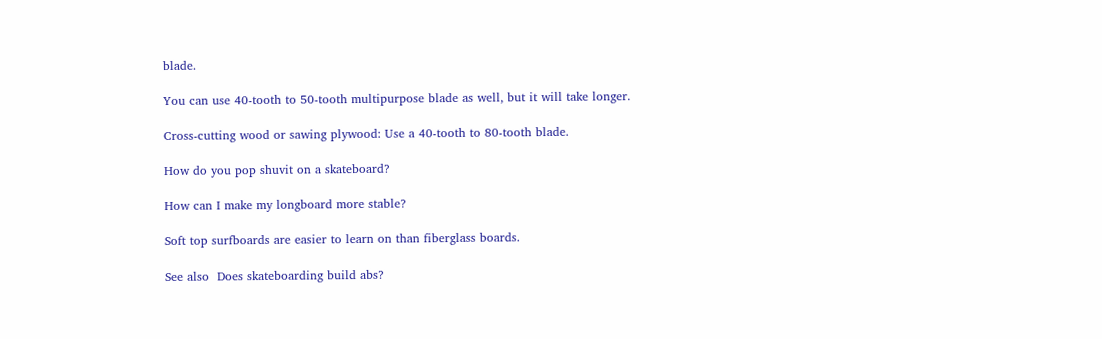blade.

You can use 40-tooth to 50-tooth multipurpose blade as well, but it will take longer.

Cross-cutting wood or sawing plywood: Use a 40-tooth to 80-tooth blade.

How do you pop shuvit on a skateboard?

How can I make my longboard more stable?

Soft top surfboards are easier to learn on than fiberglass boards.

See also  Does skateboarding build abs?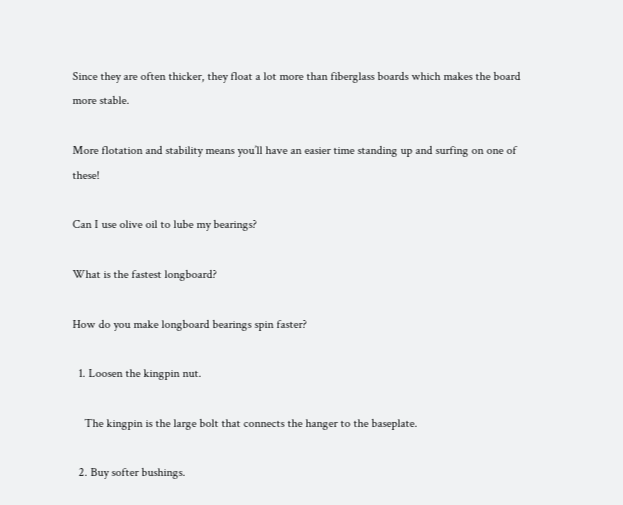Since they are often thicker, they float a lot more than fiberglass boards which makes the board more stable.

More flotation and stability means you’ll have an easier time standing up and surfing on one of these!

Can I use olive oil to lube my bearings?

What is the fastest longboard?

How do you make longboard bearings spin faster?

  1. Loosen the kingpin nut.

    The kingpin is the large bolt that connects the hanger to the baseplate.

  2. Buy softer bushings.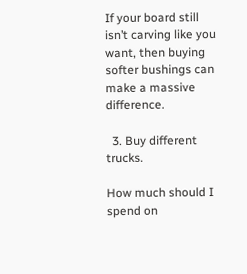If your board still isn’t carving like you want, then buying softer bushings can make a massive difference.

  3. Buy different trucks.

How much should I spend on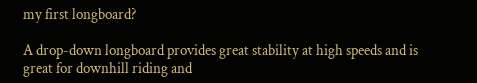my first longboard?

A drop-down longboard provides great stability at high speeds and is great for downhill riding and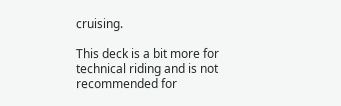cruising.

This deck is a bit more for technical riding and is not recommended for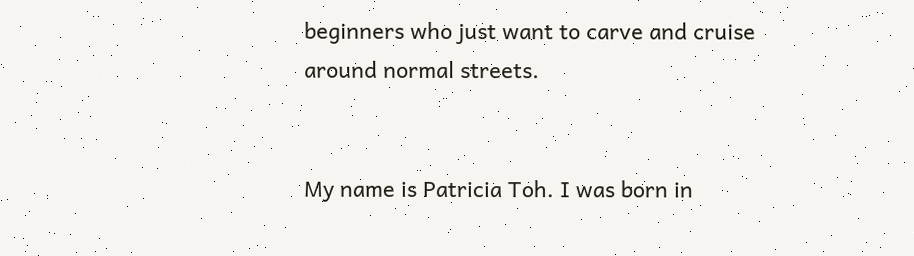beginners who just want to carve and cruise around normal streets.


My name is Patricia Toh. I was born in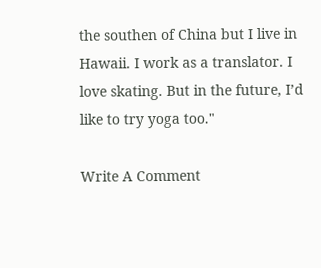the southen of China but I live in Hawaii. I work as a translator. I love skating. But in the future, I’d like to try yoga too."

Write A Comment